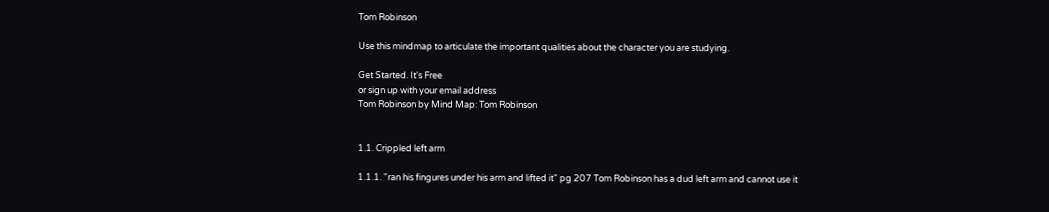Tom Robinson

Use this mindmap to articulate the important qualities about the character you are studying.

Get Started. It's Free
or sign up with your email address
Tom Robinson by Mind Map: Tom Robinson


1.1. Crippled left arm

1.1.1. "ran his fingures under his arm and lifted it" pg 207 Tom Robinson has a dud left arm and cannot use it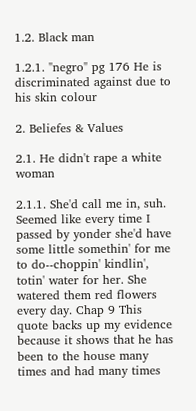1.2. Black man

1.2.1. "negro" pg 176 He is discriminated against due to his skin colour

2. Beliefes & Values

2.1. He didn't rape a white woman

2.1.1. She'd call me in, suh. Seemed like every time I passed by yonder she'd have some little somethin' for me to do--choppin' kindlin', totin' water for her. She watered them red flowers every day. Chap 9 This quote backs up my evidence because it shows that he has been to the house many times and had many times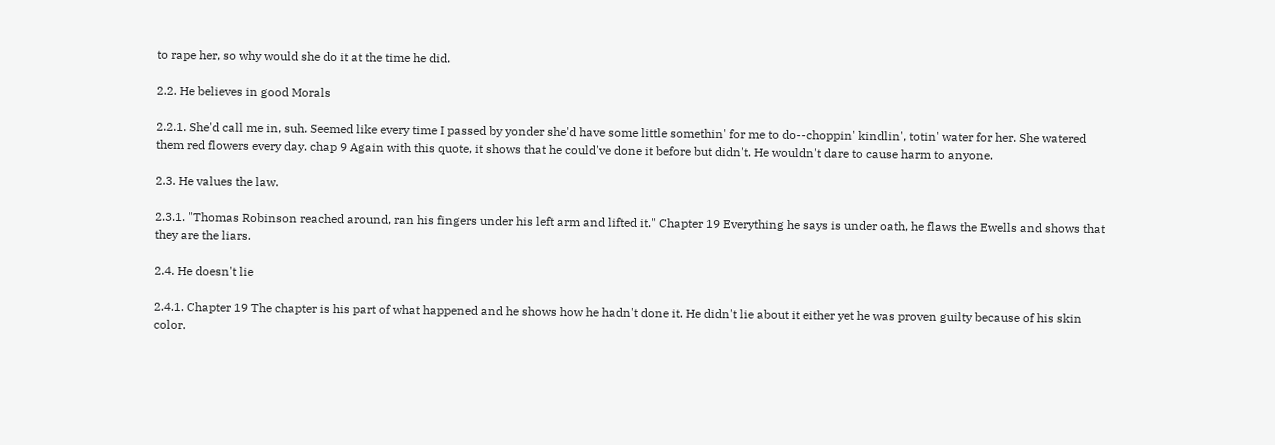to rape her, so why would she do it at the time he did.

2.2. He believes in good Morals

2.2.1. She'd call me in, suh. Seemed like every time I passed by yonder she'd have some little somethin' for me to do--choppin' kindlin', totin' water for her. She watered them red flowers every day. chap 9 Again with this quote, it shows that he could've done it before but didn't. He wouldn't dare to cause harm to anyone.

2.3. He values the law.

2.3.1. "Thomas Robinson reached around, ran his fingers under his left arm and lifted it." Chapter 19 Everything he says is under oath, he flaws the Ewells and shows that they are the liars.

2.4. He doesn't lie

2.4.1. Chapter 19 The chapter is his part of what happened and he shows how he hadn't done it. He didn't lie about it either yet he was proven guilty because of his skin color.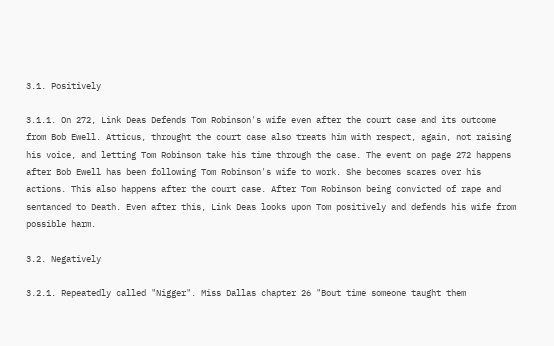3.1. Positively

3.1.1. On 272, Link Deas Defends Tom Robinson's wife even after the court case and its outcome from Bob Ewell. Atticus, throught the court case also treats him with respect, again, not raising his voice, and letting Tom Robinson take his time through the case. The event on page 272 happens after Bob Ewell has been following Tom Robinson's wife to work. She becomes scares over his actions. This also happens after the court case. After Tom Robinson being convicted of rape and sentanced to Death. Even after this, Link Deas looks upon Tom positively and defends his wife from possible harm.

3.2. Negatively

3.2.1. Repeatedly called "Nigger". Miss Dallas chapter 26 "Bout time someone taught them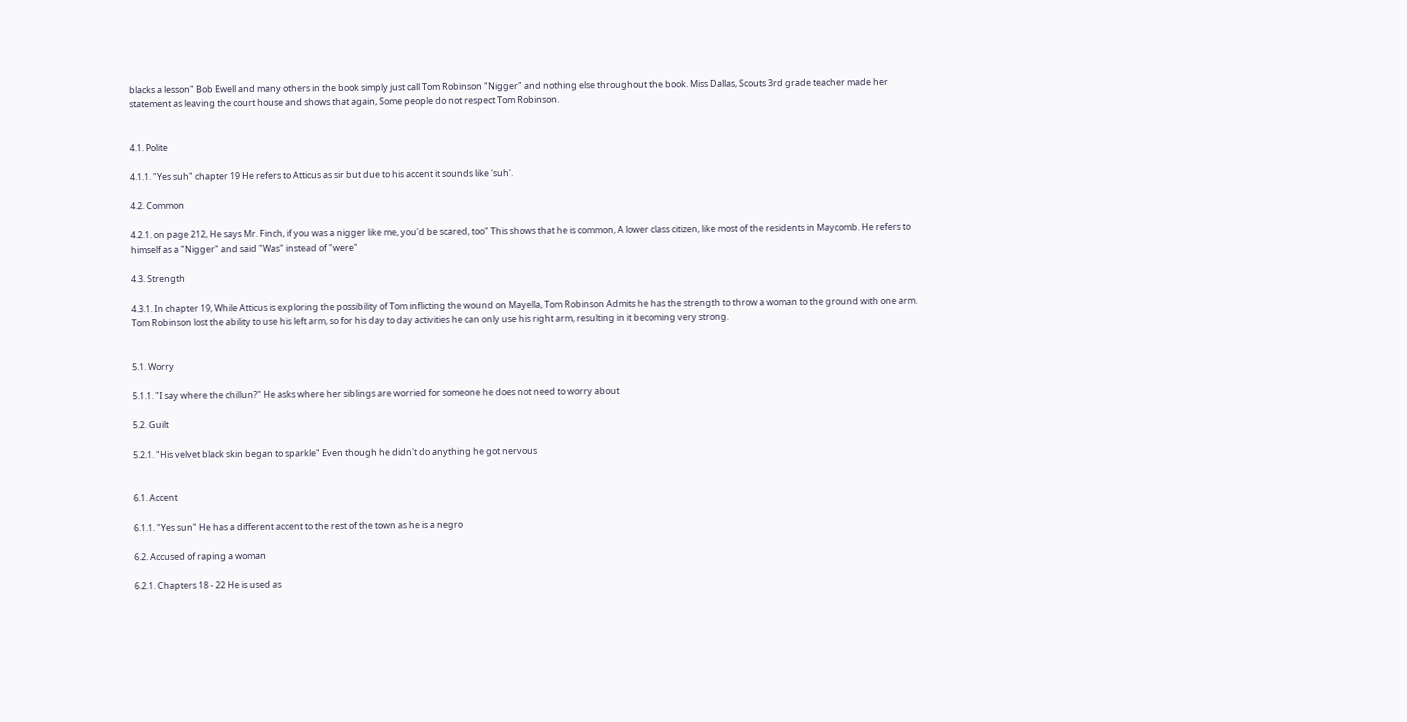blacks a lesson" Bob Ewell and many others in the book simply just call Tom Robinson "Nigger" and nothing else throughout the book. Miss Dallas, Scouts 3rd grade teacher made her statement as leaving the court house and shows that again, Some people do not respect Tom Robinson.


4.1. Polite

4.1.1. "Yes suh" chapter 19 He refers to Atticus as sir but due to his accent it sounds like 'suh'.

4.2. Common

4.2.1. on page 212, He says Mr. Finch, if you was a nigger like me, you'd be scared, too" This shows that he is common, A lower class citizen, like most of the residents in Maycomb. He refers to himself as a "Nigger" and said "Was" instead of "were"

4.3. Strength

4.3.1. In chapter 19, While Atticus is exploring the possibility of Tom inflicting the wound on Mayella, Tom Robinson Admits he has the strength to throw a woman to the ground with one arm. Tom Robinson lost the ability to use his left arm, so for his day to day activities he can only use his right arm, resulting in it becoming very strong.


5.1. Worry

5.1.1. "I say where the chillun?" He asks where her siblings are worried for someone he does not need to worry about

5.2. Guilt

5.2.1. "His velvet black skin began to sparkle" Even though he didn't do anything he got nervous


6.1. Accent

6.1.1. "Yes sun" He has a different accent to the rest of the town as he is a negro

6.2. Accused of raping a woman

6.2.1. Chapters 18 - 22 He is used as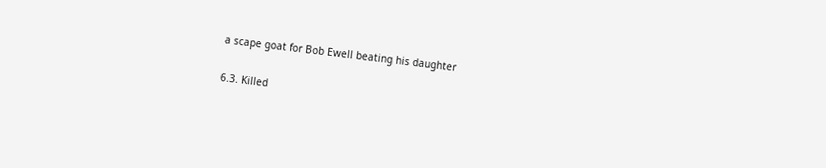a scape goat for Bob Ewell beating his daughter

6.3. Killed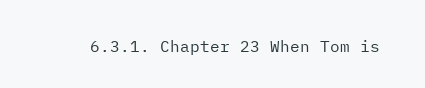6.3.1. Chapter 23 When Tom is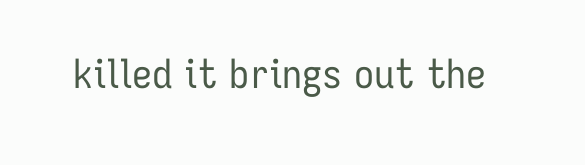killed it brings out the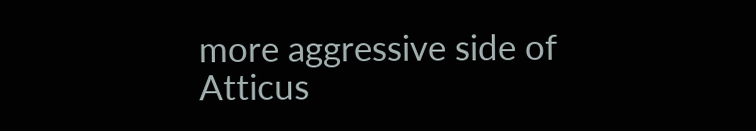more aggressive side of Atticus